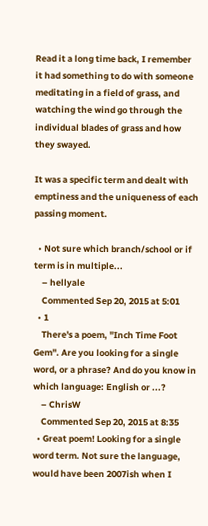Read it a long time back, I remember it had something to do with someone meditating in a field of grass, and watching the wind go through the individual blades of grass and how they swayed.

It was a specific term and dealt with emptiness and the uniqueness of each passing moment.

  • Not sure which branch/school or if term is in multiple...
    – hellyale
    Commented Sep 20, 2015 at 5:01
  • 1
    There's a poem, "Inch Time Foot Gem". Are you looking for a single word, or a phrase? And do you know in which language: English or ...?
    – ChrisW
    Commented Sep 20, 2015 at 8:35
  • Great poem! Looking for a single word term. Not sure the language, would have been 2007ish when I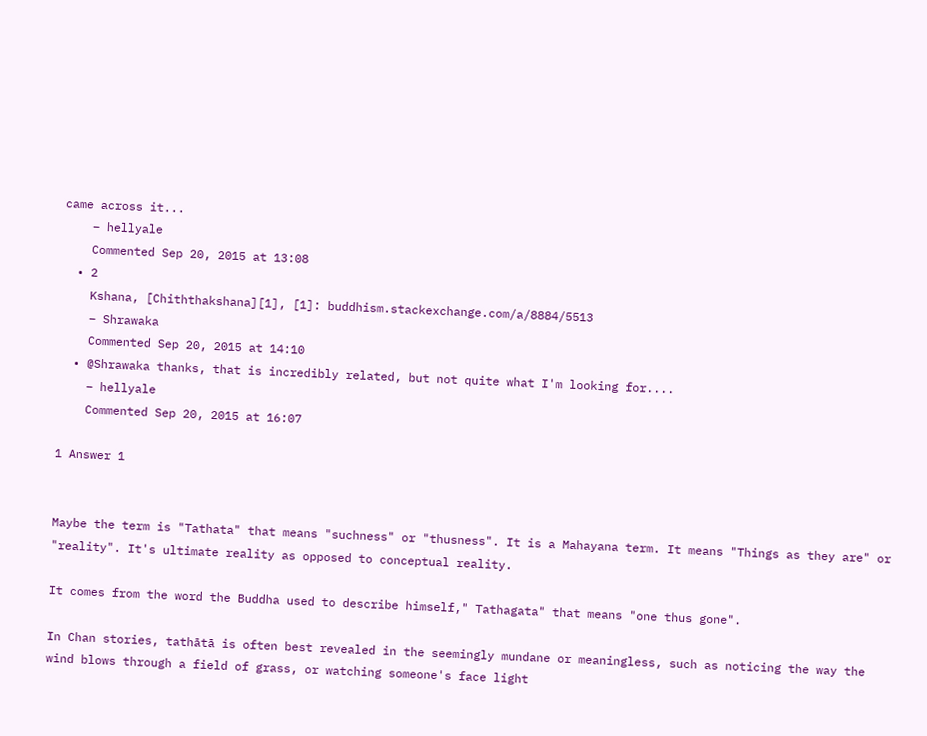came across it...
    – hellyale
    Commented Sep 20, 2015 at 13:08
  • 2
    Kshana, [Chiththakshana][1], [1]: buddhism.stackexchange.com/a/8884/5513
    – Shrawaka
    Commented Sep 20, 2015 at 14:10
  • @Shrawaka thanks, that is incredibly related, but not quite what I'm looking for....
    – hellyale
    Commented Sep 20, 2015 at 16:07

1 Answer 1


Maybe the term is "Tathata" that means "suchness" or "thusness". It is a Mahayana term. It means "Things as they are" or "reality". It's ultimate reality as opposed to conceptual reality.

It comes from the word the Buddha used to describe himself," Tathagata" that means "one thus gone".

In Chan stories, tathātā is often best revealed in the seemingly mundane or meaningless, such as noticing the way the wind blows through a field of grass, or watching someone's face light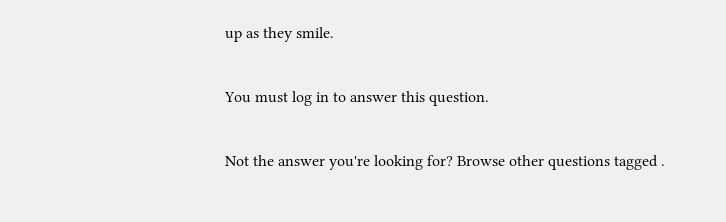up as they smile.

You must log in to answer this question.

Not the answer you're looking for? Browse other questions tagged .